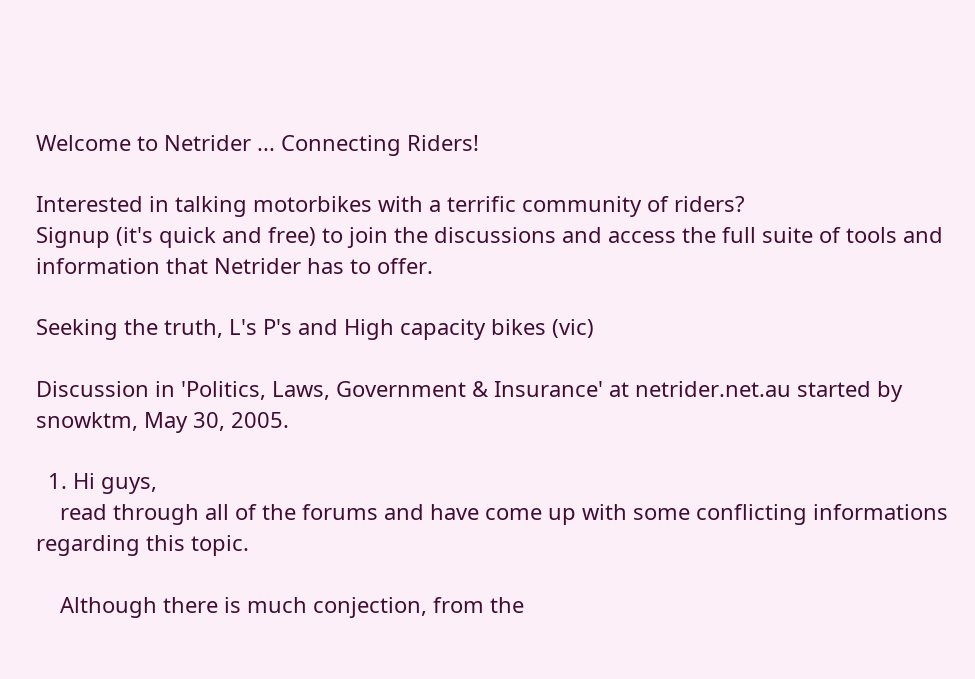Welcome to Netrider ... Connecting Riders!

Interested in talking motorbikes with a terrific community of riders?
Signup (it's quick and free) to join the discussions and access the full suite of tools and information that Netrider has to offer.

Seeking the truth, L's P's and High capacity bikes (vic)

Discussion in 'Politics, Laws, Government & Insurance' at netrider.net.au started by snowktm, May 30, 2005.

  1. Hi guys,
    read through all of the forums and have come up with some conflicting informations regarding this topic.

    Although there is much conjection, from the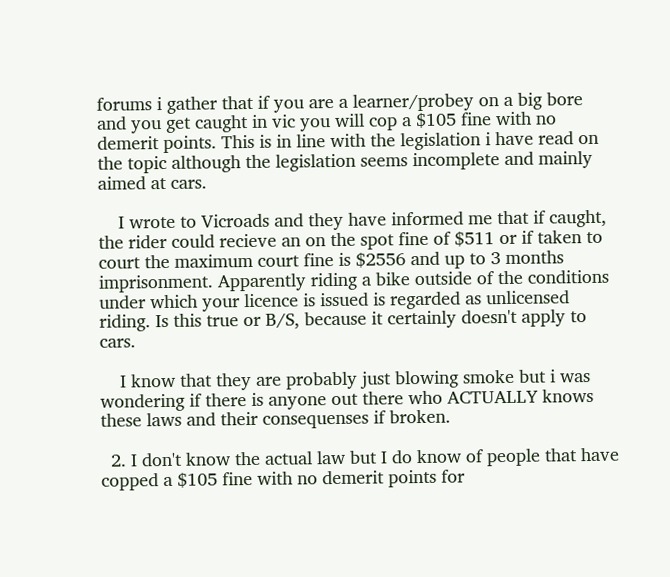forums i gather that if you are a learner/probey on a big bore and you get caught in vic you will cop a $105 fine with no demerit points. This is in line with the legislation i have read on the topic although the legislation seems incomplete and mainly aimed at cars.

    I wrote to Vicroads and they have informed me that if caught, the rider could recieve an on the spot fine of $511 or if taken to court the maximum court fine is $2556 and up to 3 months imprisonment. Apparently riding a bike outside of the conditions under which your licence is issued is regarded as unlicensed riding. Is this true or B/S, because it certainly doesn't apply to cars.

    I know that they are probably just blowing smoke but i was wondering if there is anyone out there who ACTUALLY knows these laws and their consequenses if broken.

  2. I don't know the actual law but I do know of people that have copped a $105 fine with no demerit points for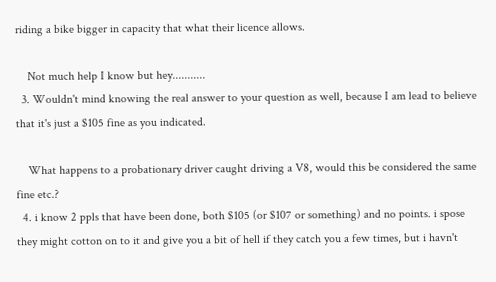riding a bike bigger in capacity that what their licence allows.

    Not much help I know but hey...........
  3. Wouldn't mind knowing the real answer to your question as well, because I am lead to believe that it's just a $105 fine as you indicated.

    What happens to a probationary driver caught driving a V8, would this be considered the same fine etc.?
  4. i know 2 ppls that have been done, both $105 (or $107 or something) and no points. i spose they might cotton on to it and give you a bit of hell if they catch you a few times, but i havn't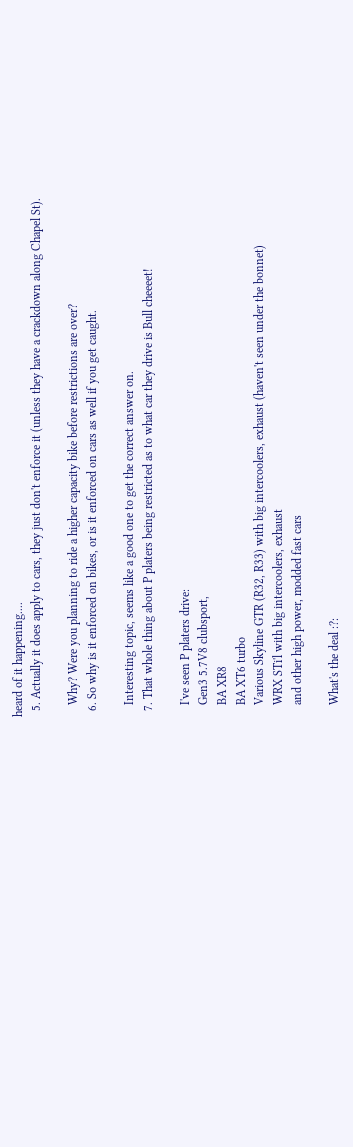heard of it happening....
  5. Actually it does apply to cars, they just don't enforce it (unless they have a crackdown along Chapel St).

    Why? Were you planning to ride a higher capacity bike before restrictions are over?
  6. So why is it enforced on bikes, or is it enforced on cars as well if you get caught.

    Interesting topic, seems like a good one to get the correct answer on.
  7. That whole thing about P platers being restricted as to what car they drive is Bull cheeeet!

    I've seen P platers drive:
    Gen3 5.7V8 clubsport,
    BA XR8
    BA XT6 turbo
    Various Skyline GTR (R32, R33) with big intercoolers, exhaust (haven't seen under the bonnet)
    WRX STi'l with big intercoolers, exhaust
    and other high power, modded fast cars

    What's the deal :?: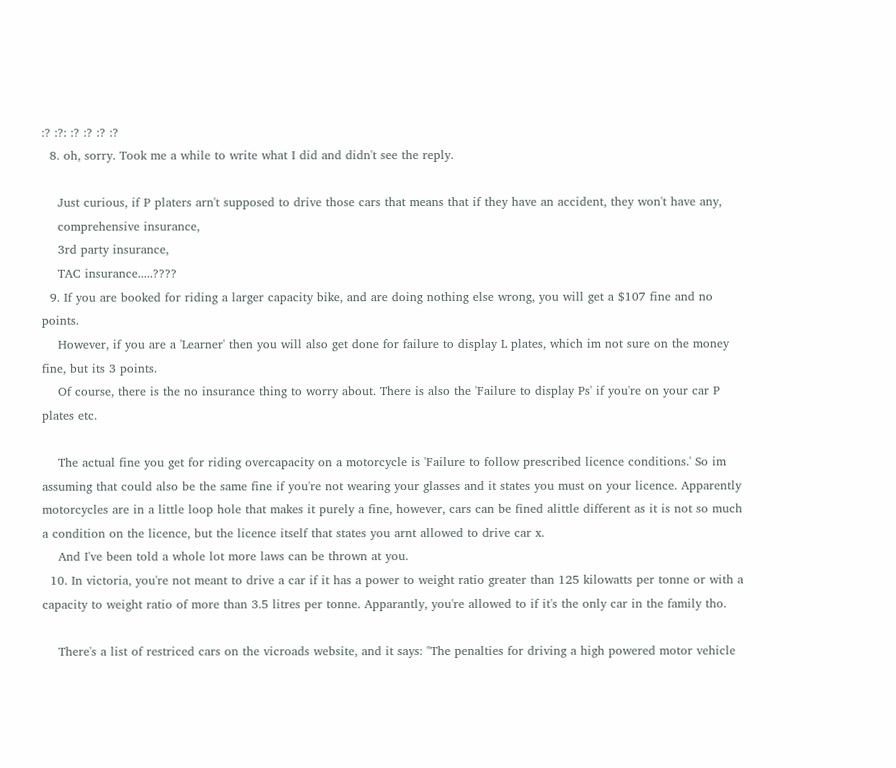:? :?: :? :? :? :?
  8. oh, sorry. Took me a while to write what I did and didn't see the reply.

    Just curious, if P platers arn't supposed to drive those cars that means that if they have an accident, they won't have any,
    comprehensive insurance,
    3rd party insurance,
    TAC insurance.....????
  9. If you are booked for riding a larger capacity bike, and are doing nothing else wrong, you will get a $107 fine and no points.
    However, if you are a 'Learner' then you will also get done for failure to display L plates, which im not sure on the money fine, but its 3 points.
    Of course, there is the no insurance thing to worry about. There is also the 'Failure to display Ps' if you're on your car P plates etc.

    The actual fine you get for riding overcapacity on a motorcycle is 'Failure to follow prescribed licence conditions.' So im assuming that could also be the same fine if you're not wearing your glasses and it states you must on your licence. Apparently motorcycles are in a little loop hole that makes it purely a fine, however, cars can be fined alittle different as it is not so much a condition on the licence, but the licence itself that states you arnt allowed to drive car x.
    And I've been told a whole lot more laws can be thrown at you.
  10. In victoria, you're not meant to drive a car if it has a power to weight ratio greater than 125 kilowatts per tonne or with a capacity to weight ratio of more than 3.5 litres per tonne. Apparantly, you're allowed to if it's the only car in the family tho.

    There's a list of restriced cars on the vicroads website, and it says: "The penalties for driving a high powered motor vehicle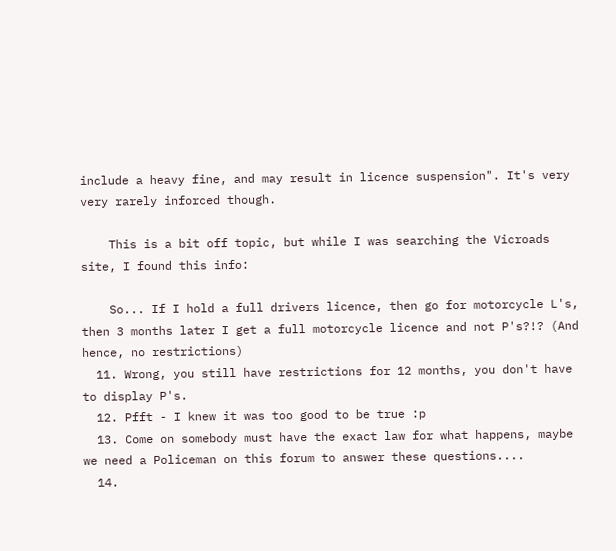include a heavy fine, and may result in licence suspension". It's very very rarely inforced though.

    This is a bit off topic, but while I was searching the Vicroads site, I found this info:

    So... If I hold a full drivers licence, then go for motorcycle L's, then 3 months later I get a full motorcycle licence and not P's?!? (And hence, no restrictions)
  11. Wrong, you still have restrictions for 12 months, you don't have to display P's.
  12. Pfft - I knew it was too good to be true :p
  13. Come on somebody must have the exact law for what happens, maybe we need a Policeman on this forum to answer these questions....
  14.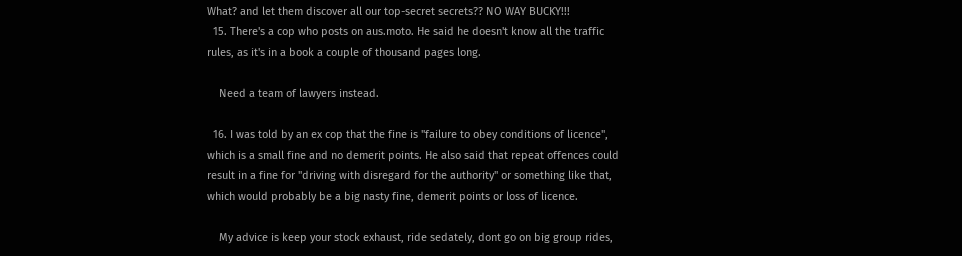What? and let them discover all our top-secret secrets?? NO WAY BUCKY!!!
  15. There's a cop who posts on aus.moto. He said he doesn't know all the traffic rules, as it's in a book a couple of thousand pages long.

    Need a team of lawyers instead.

  16. I was told by an ex cop that the fine is "failure to obey conditions of licence", which is a small fine and no demerit points. He also said that repeat offences could result in a fine for "driving with disregard for the authority" or something like that, which would probably be a big nasty fine, demerit points or loss of licence.

    My advice is keep your stock exhaust, ride sedately, dont go on big group rides,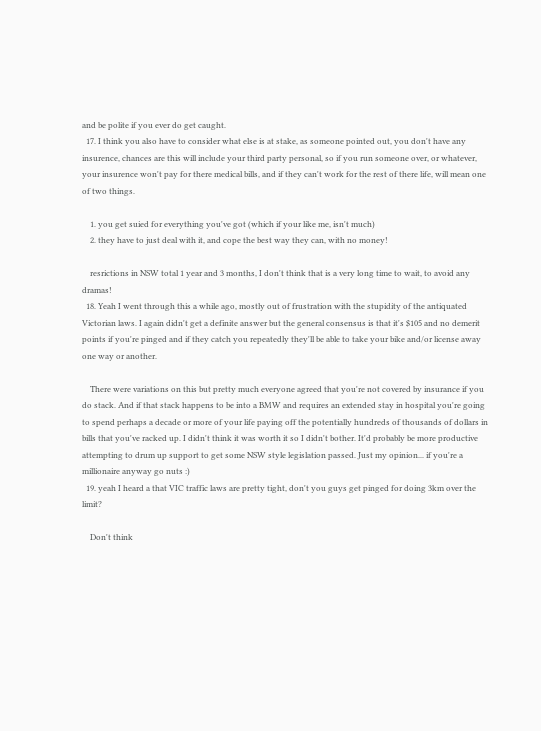and be polite if you ever do get caught.
  17. I think you also have to consider what else is at stake, as someone pointed out, you don't have any insurence, chances are this will include your third party personal, so if you run someone over, or whatever, your insurence won't pay for there medical bills, and if they can't work for the rest of there life, will mean one of two things.

    1. you get suied for everything you've got (which if your like me, isn't much)
    2. they have to just deal with it, and cope the best way they can, with no money!

    resrictions in NSW total 1 year and 3 months, I don't think that is a very long time to wait, to avoid any dramas!
  18. Yeah I went through this a while ago, mostly out of frustration with the stupidity of the antiquated Victorian laws. I again didn't get a definite answer but the general consensus is that it's $105 and no demerit points if you're pinged and if they catch you repeatedly they'll be able to take your bike and/or license away one way or another.

    There were variations on this but pretty much everyone agreed that you're not covered by insurance if you do stack. And if that stack happens to be into a BMW and requires an extended stay in hospital you're going to spend perhaps a decade or more of your life paying off the potentially hundreds of thousands of dollars in bills that you've racked up. I didn't think it was worth it so I didn't bother. It'd probably be more productive attempting to drum up support to get some NSW style legislation passed. Just my opinion... if you're a millionaire anyway go nuts :)
  19. yeah I heard a that VIC traffic laws are pretty tight, don't you guys get pinged for doing 3km over the limit?

    Don't think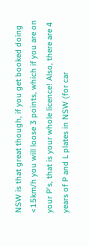NSW is that great though, if you get booked doing <15km/h you will loose 3 points, which if you are on your P's, that is your whole licence! Also, there are 4 years of P and L plates in NSW (for car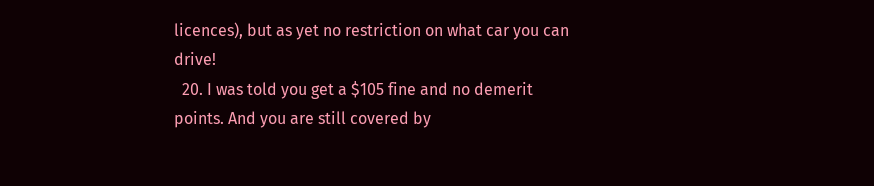licences), but as yet no restriction on what car you can drive!
  20. I was told you get a $105 fine and no demerit points. And you are still covered by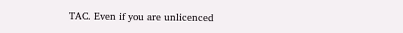TAC. Even if you are unlicenced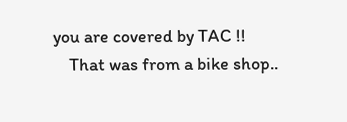you are covered by TAC !!
    That was from a bike shop..